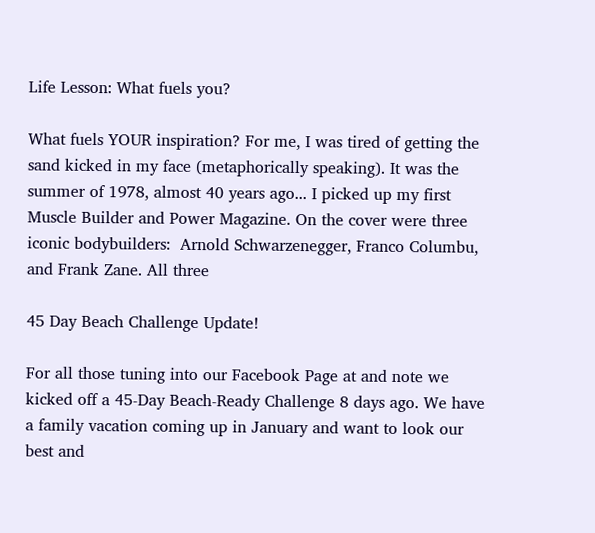Life Lesson: What fuels you?

What fuels YOUR inspiration? For me, I was tired of getting the sand kicked in my face (metaphorically speaking). It was the summer of 1978, almost 40 years ago... I picked up my first Muscle Builder and Power Magazine. On the cover were three iconic bodybuilders:  Arnold Schwarzenegger, Franco Columbu, and Frank Zane. All three

45 Day Beach Challenge Update!

For all those tuning into our Facebook Page at and note we kicked off a 45-Day Beach-Ready Challenge 8 days ago. We have a family vacation coming up in January and want to look our best and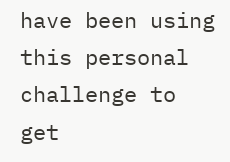have been using this personal challenge to get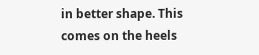in better shape. This comes on the heels